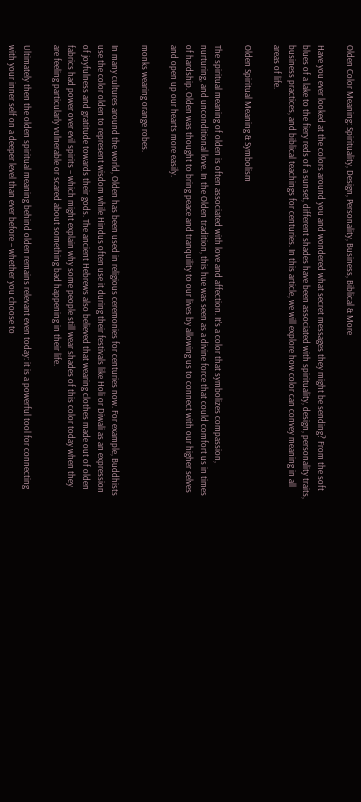Olden Color Meaning: Spirituality, Design, Personality, Business, Biblical & More

Have you ever looked at the colors around you and wondered what secret messages they might be sending? From the soft blues of a lake to the fiery reds of a sunset, different shades have been associated with spirituality, design, personality traits, business practices, and biblical teachings for centuries. In this article, we will explore how color can convey meaning in all areas of life.

Olden Spiritual Meaning & Symbolism

The spiritual meaning of olden is often associated with love and affection. It’s a color that symbolizes compassion, nurturing, and unconditional love. In the Olden tradition, this hue was seen as a divine force that could comfort us in times of hardship. Olden was thought to bring peace and tranquility to our lives by allowing us to connect with our higher selves and open up our hearts more easily.

monks wearing orange robes.

In many cultures around the world, Olden has been used in religious ceremonies for centuries now. For example, Buddhists use the color olden to represent wisdom while Hindus often use it during their festivals like Holi or Diwali as an expression of joyfulness and gratitude towards their gods. The ancient Hebrews also believed that wearing clothes made out of olden fabrics had power over evil spirits – which might explain why some people still wear shades of this color today when they are feeling particularly vulnerable or scared about something bad happening in their life.

Ultimately then the olden spiritual meaning behind olden remains relevant even today: it is a powerful tool for connecting with your inner self on a deeper level than ever before – whether you choose to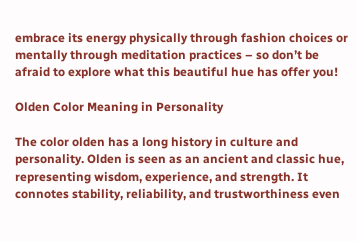embrace its energy physically through fashion choices or mentally through meditation practices – so don’t be afraid to explore what this beautiful hue has offer you!

Olden Color Meaning in Personality

The color olden has a long history in culture and personality. Olden is seen as an ancient and classic hue, representing wisdom, experience, and strength. It connotes stability, reliability, and trustworthiness even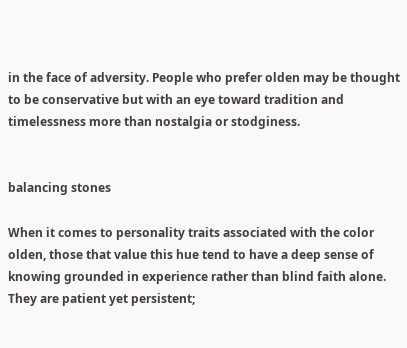in the face of adversity. People who prefer olden may be thought to be conservative but with an eye toward tradition and timelessness more than nostalgia or stodginess.


balancing stones

When it comes to personality traits associated with the color olden, those that value this hue tend to have a deep sense of knowing grounded in experience rather than blind faith alone. They are patient yet persistent;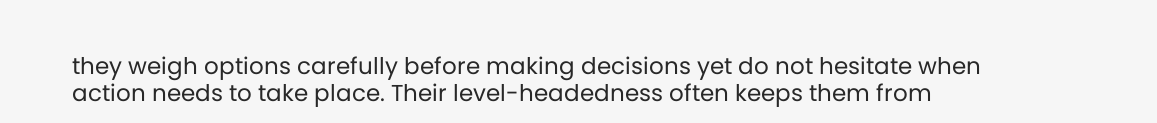they weigh options carefully before making decisions yet do not hesitate when action needs to take place. Their level-headedness often keeps them from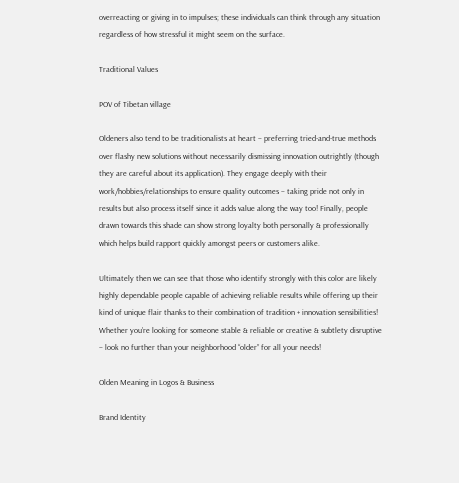overreacting or giving in to impulses; these individuals can think through any situation regardless of how stressful it might seem on the surface.

Traditional Values

POV of Tibetan village

Oldeners also tend to be traditionalists at heart – preferring tried-and-true methods over flashy new solutions without necessarily dismissing innovation outrightly (though they are careful about its application). They engage deeply with their work/hobbies/relationships to ensure quality outcomes – taking pride not only in results but also process itself since it adds value along the way too! Finally, people drawn towards this shade can show strong loyalty both personally & professionally which helps build rapport quickly amongst peers or customers alike.

Ultimately then we can see that those who identify strongly with this color are likely highly dependable people capable of achieving reliable results while offering up their kind of unique flair thanks to their combination of tradition + innovation sensibilities! Whether you’re looking for someone stable & reliable or creative & subtlety disruptive – look no further than your neighborhood “older” for all your needs!

Olden Meaning in Logos & Business

Brand Identity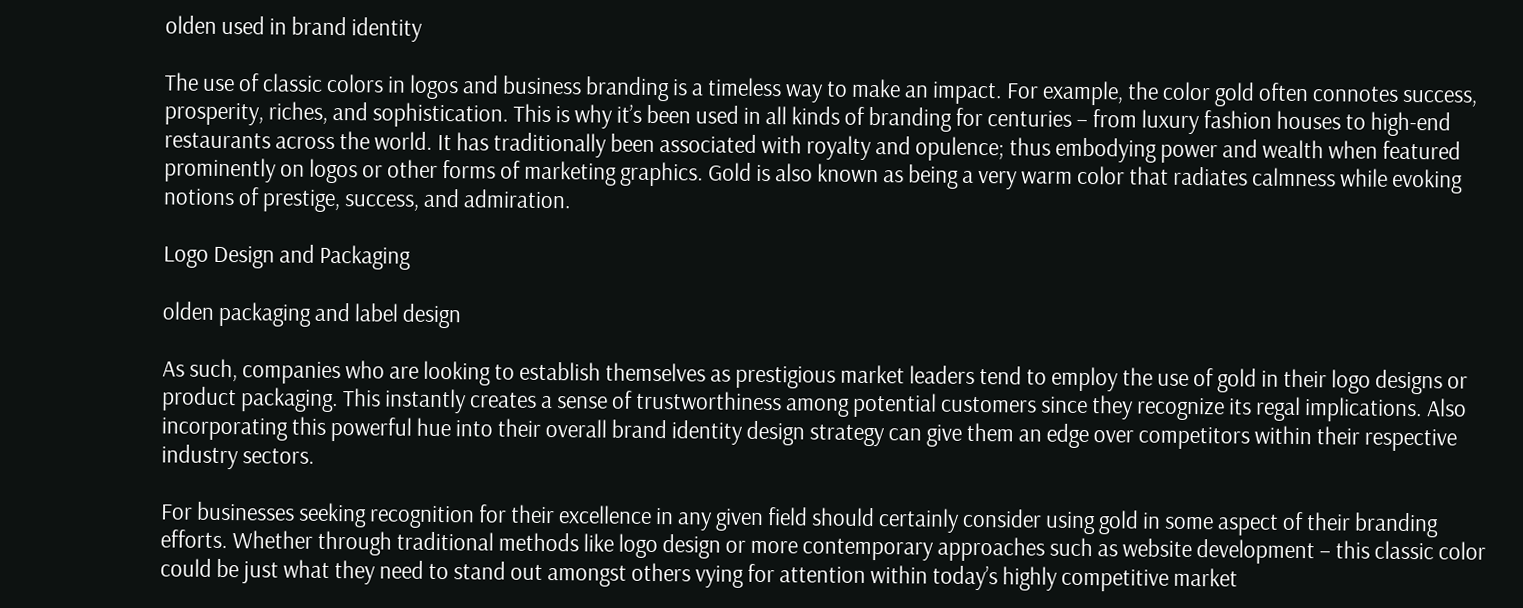olden used in brand identity

The use of classic colors in logos and business branding is a timeless way to make an impact. For example, the color gold often connotes success, prosperity, riches, and sophistication. This is why it’s been used in all kinds of branding for centuries – from luxury fashion houses to high-end restaurants across the world. It has traditionally been associated with royalty and opulence; thus embodying power and wealth when featured prominently on logos or other forms of marketing graphics. Gold is also known as being a very warm color that radiates calmness while evoking notions of prestige, success, and admiration.

Logo Design and Packaging

olden packaging and label design

As such, companies who are looking to establish themselves as prestigious market leaders tend to employ the use of gold in their logo designs or product packaging. This instantly creates a sense of trustworthiness among potential customers since they recognize its regal implications. Also incorporating this powerful hue into their overall brand identity design strategy can give them an edge over competitors within their respective industry sectors.

For businesses seeking recognition for their excellence in any given field should certainly consider using gold in some aspect of their branding efforts. Whether through traditional methods like logo design or more contemporary approaches such as website development – this classic color could be just what they need to stand out amongst others vying for attention within today’s highly competitive market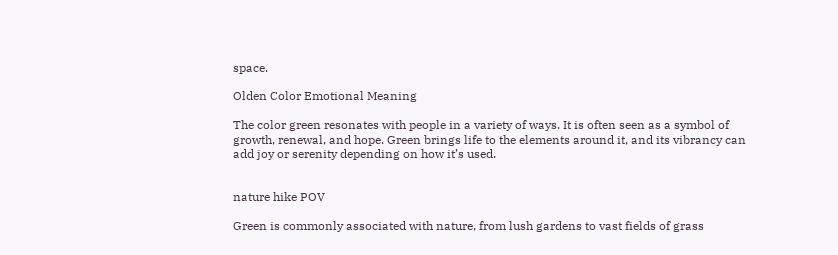space.

Olden Color Emotional Meaning

The color green resonates with people in a variety of ways. It is often seen as a symbol of growth, renewal, and hope. Green brings life to the elements around it, and its vibrancy can add joy or serenity depending on how it’s used.


nature hike POV

Green is commonly associated with nature, from lush gardens to vast fields of grass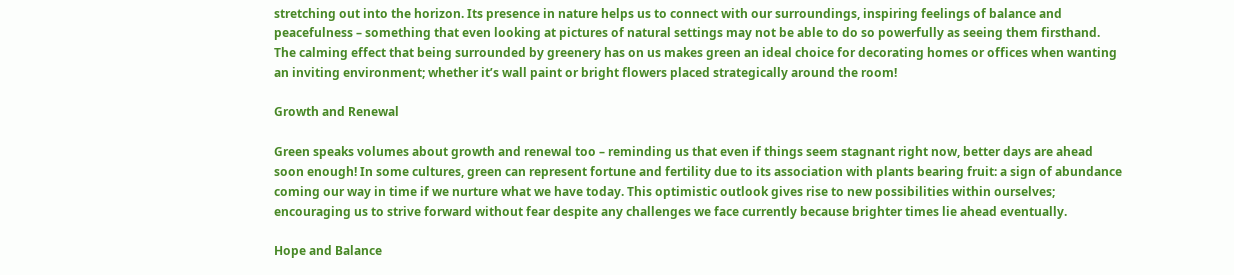stretching out into the horizon. Its presence in nature helps us to connect with our surroundings, inspiring feelings of balance and peacefulness – something that even looking at pictures of natural settings may not be able to do so powerfully as seeing them firsthand. The calming effect that being surrounded by greenery has on us makes green an ideal choice for decorating homes or offices when wanting an inviting environment; whether it’s wall paint or bright flowers placed strategically around the room!

Growth and Renewal

Green speaks volumes about growth and renewal too – reminding us that even if things seem stagnant right now, better days are ahead soon enough! In some cultures, green can represent fortune and fertility due to its association with plants bearing fruit: a sign of abundance coming our way in time if we nurture what we have today. This optimistic outlook gives rise to new possibilities within ourselves; encouraging us to strive forward without fear despite any challenges we face currently because brighter times lie ahead eventually.

Hope and Balance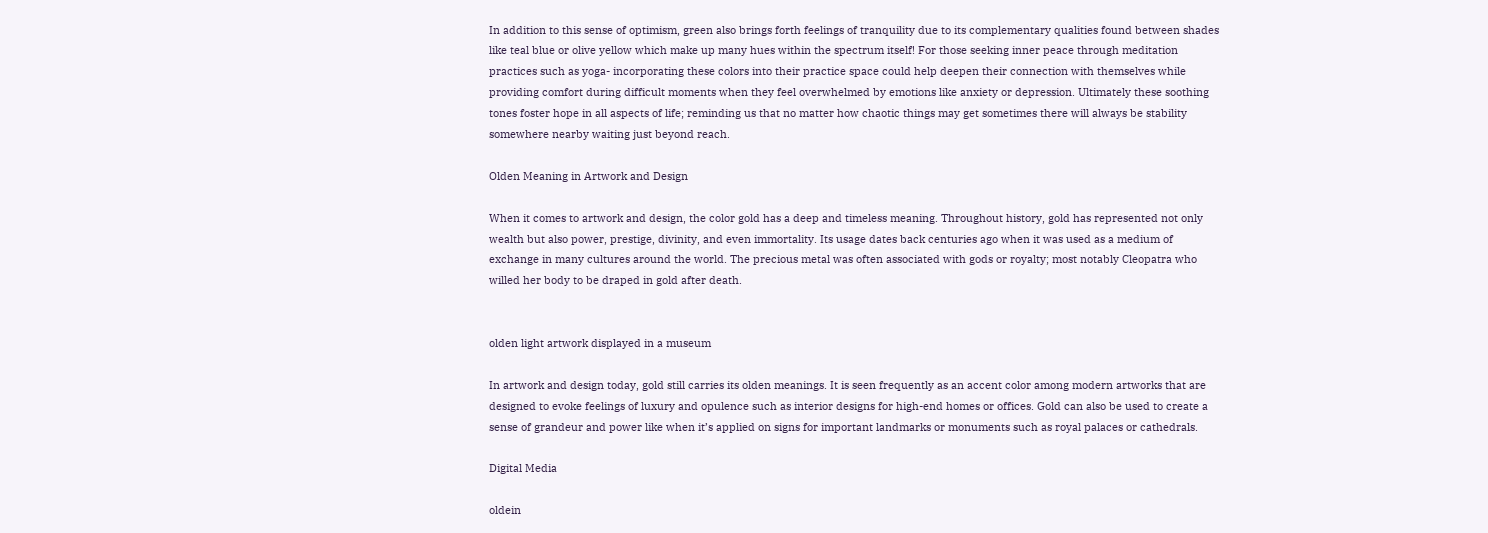In addition to this sense of optimism, green also brings forth feelings of tranquility due to its complementary qualities found between shades like teal blue or olive yellow which make up many hues within the spectrum itself! For those seeking inner peace through meditation practices such as yoga- incorporating these colors into their practice space could help deepen their connection with themselves while providing comfort during difficult moments when they feel overwhelmed by emotions like anxiety or depression. Ultimately these soothing tones foster hope in all aspects of life; reminding us that no matter how chaotic things may get sometimes there will always be stability somewhere nearby waiting just beyond reach.

Olden Meaning in Artwork and Design

When it comes to artwork and design, the color gold has a deep and timeless meaning. Throughout history, gold has represented not only wealth but also power, prestige, divinity, and even immortality. Its usage dates back centuries ago when it was used as a medium of exchange in many cultures around the world. The precious metal was often associated with gods or royalty; most notably Cleopatra who willed her body to be draped in gold after death.


olden light artwork displayed in a museum

In artwork and design today, gold still carries its olden meanings. It is seen frequently as an accent color among modern artworks that are designed to evoke feelings of luxury and opulence such as interior designs for high-end homes or offices. Gold can also be used to create a sense of grandeur and power like when it’s applied on signs for important landmarks or monuments such as royal palaces or cathedrals.

Digital Media

oldein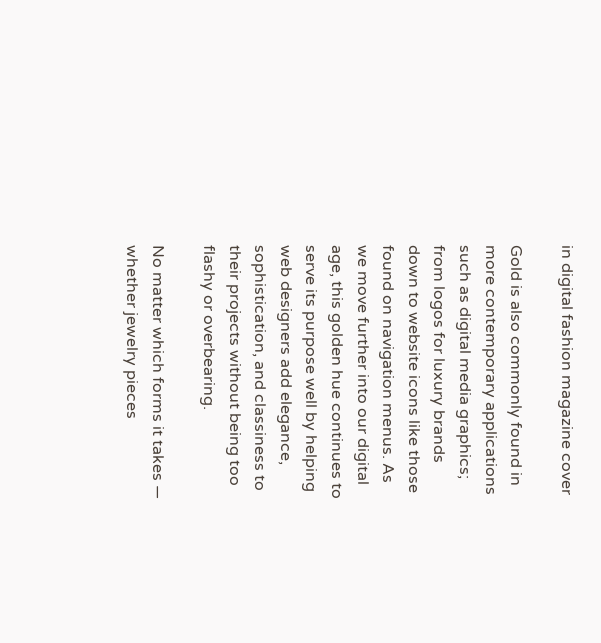in digital fashion magazine cover

Gold is also commonly found in more contemporary applications such as digital media graphics; from logos for luxury brands down to website icons like those found on navigation menus. As we move further into our digital age, this golden hue continues to serve its purpose well by helping web designers add elegance, sophistication, and classiness to their projects without being too flashy or overbearing.

No matter which forms it takes — whether jewelry pieces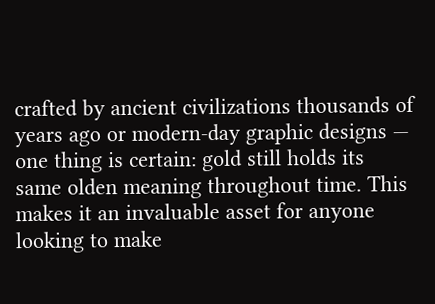crafted by ancient civilizations thousands of years ago or modern-day graphic designs — one thing is certain: gold still holds its same olden meaning throughout time. This makes it an invaluable asset for anyone looking to make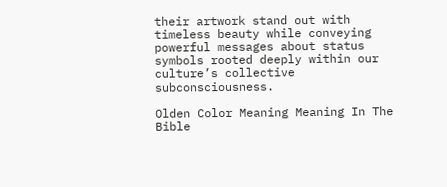their artwork stand out with timeless beauty while conveying powerful messages about status symbols rooted deeply within our culture’s collective subconsciousness.

Olden Color Meaning Meaning In The Bible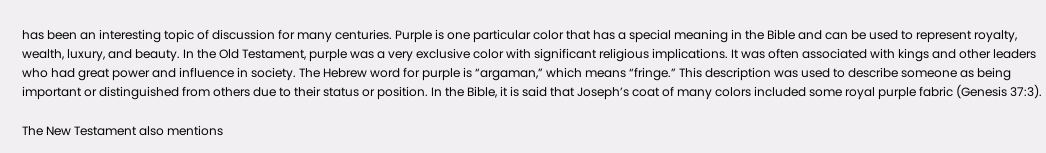has been an interesting topic of discussion for many centuries. Purple is one particular color that has a special meaning in the Bible and can be used to represent royalty, wealth, luxury, and beauty. In the Old Testament, purple was a very exclusive color with significant religious implications. It was often associated with kings and other leaders who had great power and influence in society. The Hebrew word for purple is “argaman,” which means “fringe.” This description was used to describe someone as being important or distinguished from others due to their status or position. In the Bible, it is said that Joseph’s coat of many colors included some royal purple fabric (Genesis 37:3).

The New Testament also mentions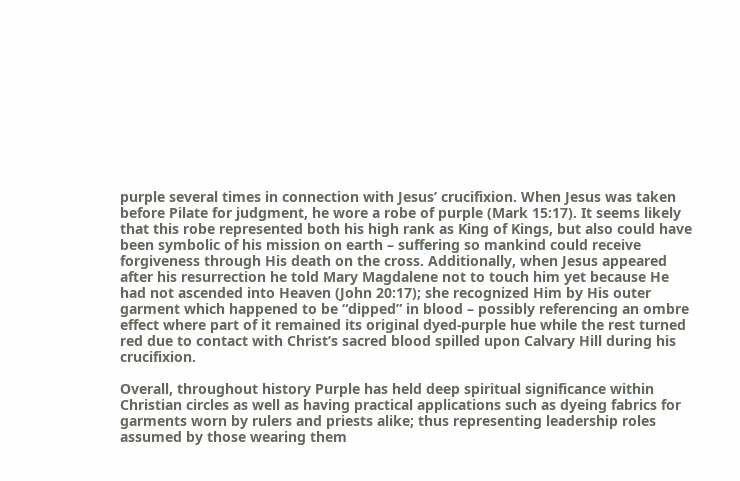purple several times in connection with Jesus’ crucifixion. When Jesus was taken before Pilate for judgment, he wore a robe of purple (Mark 15:17). It seems likely that this robe represented both his high rank as King of Kings, but also could have been symbolic of his mission on earth – suffering so mankind could receive forgiveness through His death on the cross. Additionally, when Jesus appeared after his resurrection he told Mary Magdalene not to touch him yet because He had not ascended into Heaven (John 20:17); she recognized Him by His outer garment which happened to be “dipped” in blood – possibly referencing an ombre effect where part of it remained its original dyed-purple hue while the rest turned red due to contact with Christ’s sacred blood spilled upon Calvary Hill during his crucifixion.

Overall, throughout history Purple has held deep spiritual significance within Christian circles as well as having practical applications such as dyeing fabrics for garments worn by rulers and priests alike; thus representing leadership roles assumed by those wearing them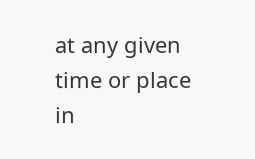at any given time or place in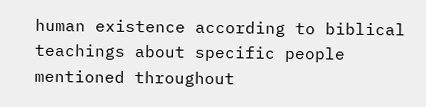human existence according to biblical teachings about specific people mentioned throughout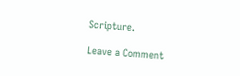Scripture.

Leave a Comment